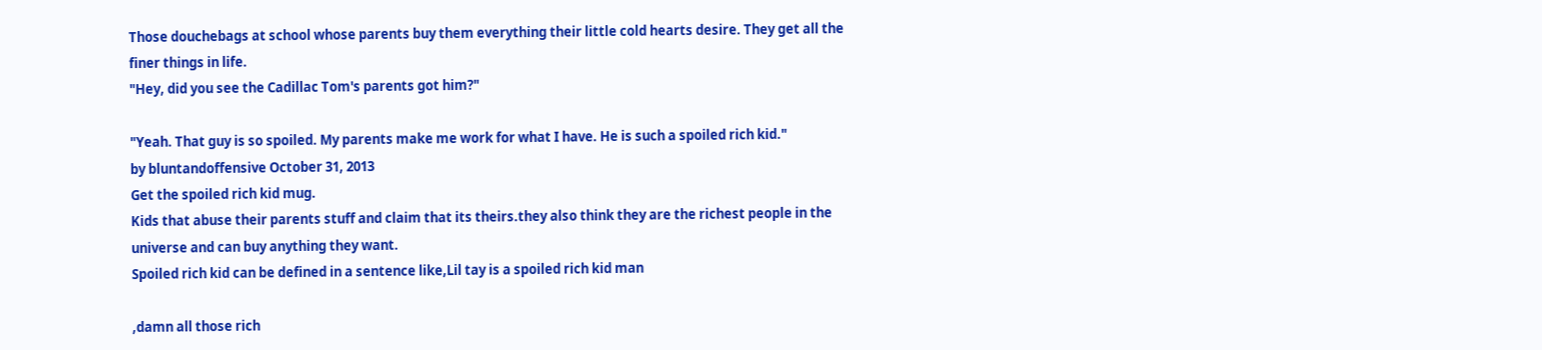Those douchebags at school whose parents buy them everything their little cold hearts desire. They get all the finer things in life.
"Hey, did you see the Cadillac Tom's parents got him?"

"Yeah. That guy is so spoiled. My parents make me work for what I have. He is such a spoiled rich kid."
by bluntandoffensive October 31, 2013
Get the spoiled rich kid mug.
Kids that abuse their parents stuff and claim that its theirs.they also think they are the richest people in the universe and can buy anything they want.
Spoiled rich kid can be defined in a sentence like,Lil tay is a spoiled rich kid man

,damn all those rich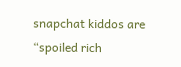snapchat kiddos are “spoiled rich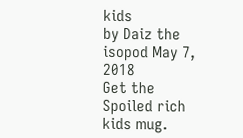kids
by Daiz the isopod May 7, 2018
Get the Spoiled rich kids mug.